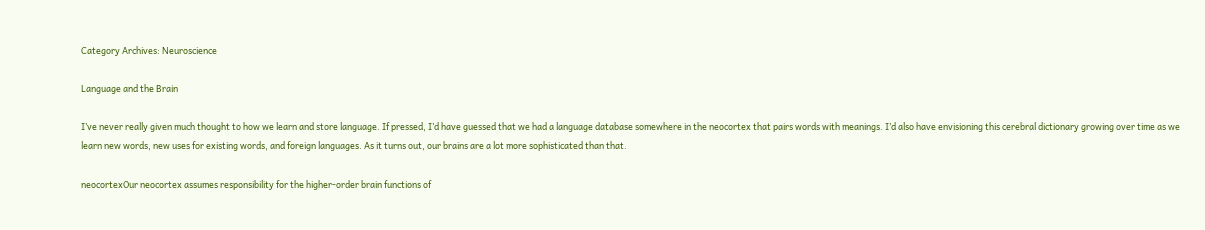Category Archives: Neuroscience

Language and the Brain

I’ve never really given much thought to how we learn and store language. If pressed, I’d have guessed that we had a language database somewhere in the neocortex that pairs words with meanings. I’d also have envisioning this cerebral dictionary growing over time as we learn new words, new uses for existing words, and foreign languages. As it turns out, our brains are a lot more sophisticated than that.

neocortexOur neocortex assumes responsibility for the higher-order brain functions of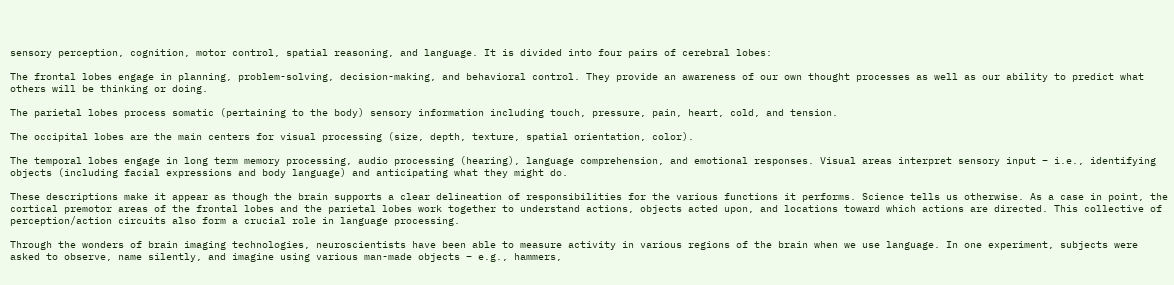sensory perception, cognition, motor control, spatial reasoning, and language. It is divided into four pairs of cerebral lobes:

The frontal lobes engage in planning, problem-solving, decision-making, and behavioral control. They provide an awareness of our own thought processes as well as our ability to predict what others will be thinking or doing.

The parietal lobes process somatic (pertaining to the body) sensory information including touch, pressure, pain, heart, cold, and tension.

The occipital lobes are the main centers for visual processing (size, depth, texture, spatial orientation, color).

The temporal lobes engage in long term memory processing, audio processing (hearing), language comprehension, and emotional responses. Visual areas interpret sensory input – i.e., identifying objects (including facial expressions and body language) and anticipating what they might do.

These descriptions make it appear as though the brain supports a clear delineation of responsibilities for the various functions it performs. Science tells us otherwise. As a case in point, the cortical premotor areas of the frontal lobes and the parietal lobes work together to understand actions, objects acted upon, and locations toward which actions are directed. This collective of perception/action circuits also form a crucial role in language processing.

Through the wonders of brain imaging technologies, neuroscientists have been able to measure activity in various regions of the brain when we use language. In one experiment, subjects were asked to observe, name silently, and imagine using various man-made objects – e.g., hammers,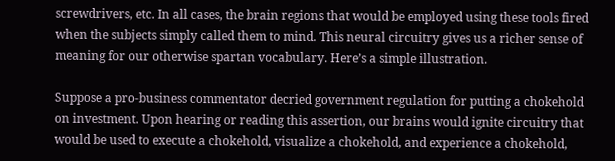screwdrivers, etc. In all cases, the brain regions that would be employed using these tools fired when the subjects simply called them to mind. This neural circuitry gives us a richer sense of meaning for our otherwise spartan vocabulary. Here’s a simple illustration.

Suppose a pro-business commentator decried government regulation for putting a chokehold on investment. Upon hearing or reading this assertion, our brains would ignite circuitry that would be used to execute a chokehold, visualize a chokehold, and experience a chokehold,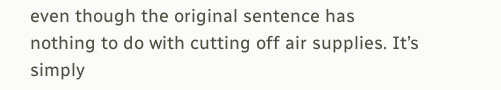even though the original sentence has nothing to do with cutting off air supplies. It’s simply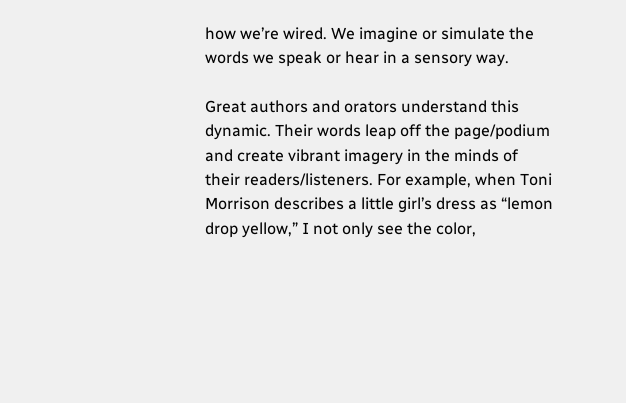how we’re wired. We imagine or simulate the words we speak or hear in a sensory way.

Great authors and orators understand this dynamic. Their words leap off the page/podium and create vibrant imagery in the minds of their readers/listeners. For example, when Toni Morrison describes a little girl’s dress as “lemon drop yellow,” I not only see the color,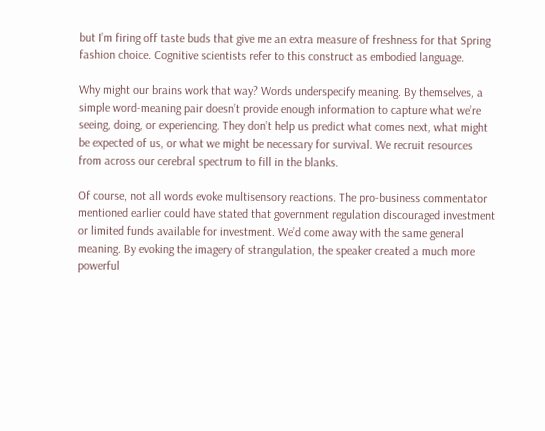but I’m firing off taste buds that give me an extra measure of freshness for that Spring fashion choice. Cognitive scientists refer to this construct as embodied language.

Why might our brains work that way? Words underspecify meaning. By themselves, a simple word-meaning pair doesn’t provide enough information to capture what we’re seeing, doing, or experiencing. They don’t help us predict what comes next, what might be expected of us, or what we might be necessary for survival. We recruit resources from across our cerebral spectrum to fill in the blanks.

Of course, not all words evoke multisensory reactions. The pro-business commentator mentioned earlier could have stated that government regulation discouraged investment or limited funds available for investment. We’d come away with the same general meaning. By evoking the imagery of strangulation, the speaker created a much more powerful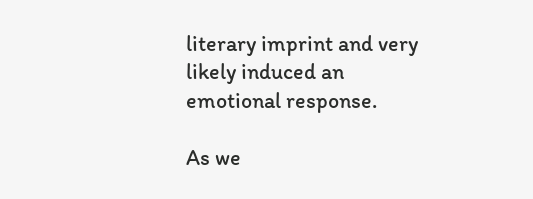literary imprint and very likely induced an emotional response.

As we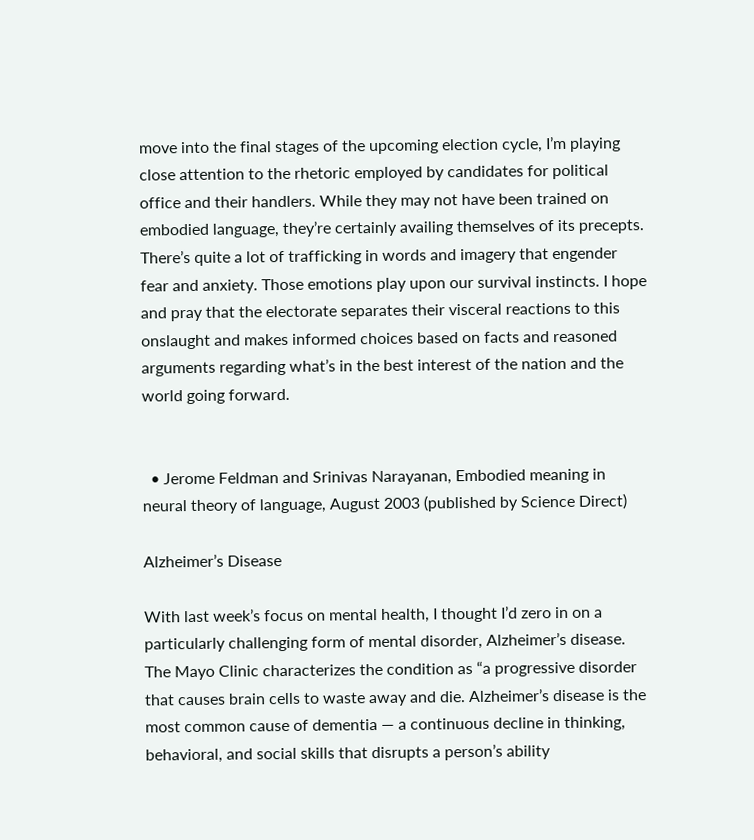move into the final stages of the upcoming election cycle, I’m playing close attention to the rhetoric employed by candidates for political office and their handlers. While they may not have been trained on embodied language, they’re certainly availing themselves of its precepts. There’s quite a lot of trafficking in words and imagery that engender fear and anxiety. Those emotions play upon our survival instincts. I hope and pray that the electorate separates their visceral reactions to this onslaught and makes informed choices based on facts and reasoned arguments regarding what’s in the best interest of the nation and the world going forward.


  • Jerome Feldman and Srinivas Narayanan, Embodied meaning in neural theory of language, August 2003 (published by Science Direct)

Alzheimer’s Disease

With last week’s focus on mental health, I thought I’d zero in on a particularly challenging form of mental disorder, Alzheimer’s disease. The Mayo Clinic characterizes the condition as “a progressive disorder that causes brain cells to waste away and die. Alzheimer’s disease is the most common cause of dementia — a continuous decline in thinking, behavioral, and social skills that disrupts a person’s ability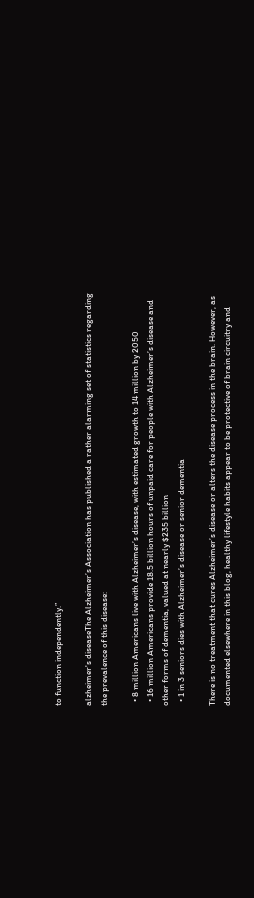to function independently.”

alzheimer's diseaseThe Alzheimer’s Association has published a rather alarming set of statistics regarding the prevalence of this disease:

  • 8 million Americans live with Alzheimer’s disease, with estimated growth to 14 million by 2050
  • 16 million Americans provide 18.5 billion hours of unpaid care for people with Alzheimer’s disease and other forms of dementia, valued at nearly $235 billion
  • 1 in 3 seniors dies with Alzheimer’s disease or senior dementia

There is no treatment that cures Alzheimer’s disease or alters the disease process in the brain. However, as documented elsewhere in this blog, healthy lifestyle habits appear to be protective of brain circuitry and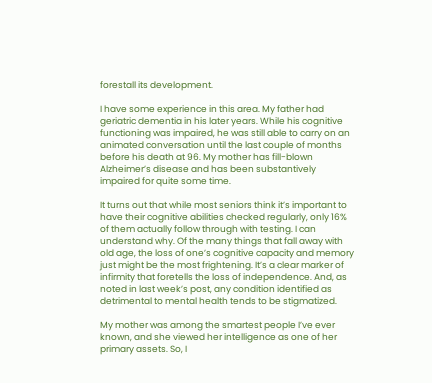forestall its development.

I have some experience in this area. My father had geriatric dementia in his later years. While his cognitive functioning was impaired, he was still able to carry on an animated conversation until the last couple of months before his death at 96. My mother has fill-blown Alzheimer’s disease and has been substantively impaired for quite some time.

It turns out that while most seniors think it’s important to have their cognitive abilities checked regularly, only 16% of them actually follow through with testing. I can understand why. Of the many things that fall away with old age, the loss of one’s cognitive capacity and memory just might be the most frightening. It’s a clear marker of infirmity that foretells the loss of independence. And, as noted in last week’s post, any condition identified as detrimental to mental health tends to be stigmatized.

My mother was among the smartest people I’ve ever known, and she viewed her intelligence as one of her primary assets. So, I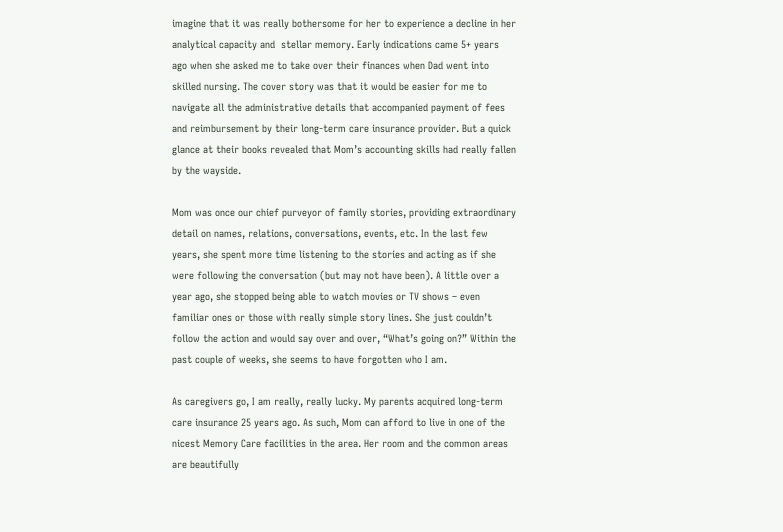imagine that it was really bothersome for her to experience a decline in her analytical capacity and  stellar memory. Early indications came 5+ years ago when she asked me to take over their finances when Dad went into skilled nursing. The cover story was that it would be easier for me to navigate all the administrative details that accompanied payment of fees and reimbursement by their long-term care insurance provider. But a quick glance at their books revealed that Mom’s accounting skills had really fallen by the wayside.

Mom was once our chief purveyor of family stories, providing extraordinary detail on names, relations, conversations, events, etc. In the last few years, she spent more time listening to the stories and acting as if she were following the conversation (but may not have been). A little over a year ago, she stopped being able to watch movies or TV shows – even familiar ones or those with really simple story lines. She just couldn’t follow the action and would say over and over, “What’s going on?” Within the past couple of weeks, she seems to have forgotten who I am.

As caregivers go, I am really, really lucky. My parents acquired long-term care insurance 25 years ago. As such, Mom can afford to live in one of the nicest Memory Care facilities in the area. Her room and the common areas are beautifully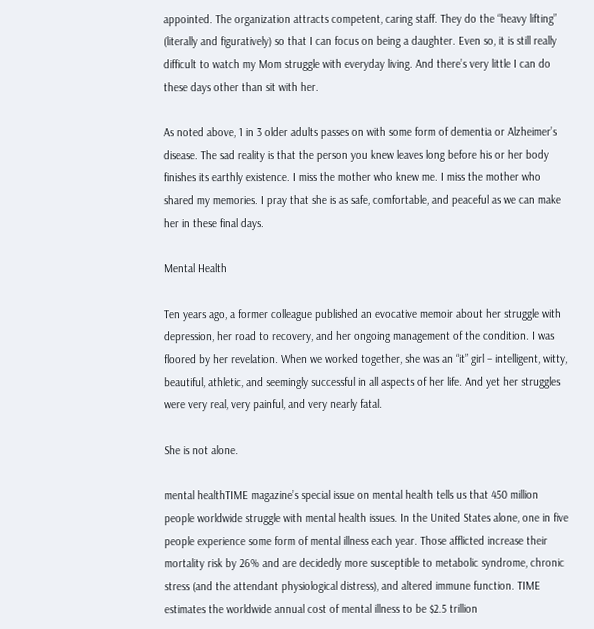appointed. The organization attracts competent, caring staff. They do the “heavy lifting” (literally and figuratively) so that I can focus on being a daughter. Even so, it is still really difficult to watch my Mom struggle with everyday living. And there’s very little I can do these days other than sit with her.

As noted above, 1 in 3 older adults passes on with some form of dementia or Alzheimer’s disease. The sad reality is that the person you knew leaves long before his or her body finishes its earthly existence. I miss the mother who knew me. I miss the mother who shared my memories. I pray that she is as safe, comfortable, and peaceful as we can make her in these final days.

Mental Health

Ten years ago, a former colleague published an evocative memoir about her struggle with depression, her road to recovery, and her ongoing management of the condition. I was floored by her revelation. When we worked together, she was an “it” girl – intelligent, witty, beautiful, athletic, and seemingly successful in all aspects of her life. And yet her struggles were very real, very painful, and very nearly fatal.

She is not alone.

mental healthTIME magazine’s special issue on mental health tells us that 450 million people worldwide struggle with mental health issues. In the United States alone, one in five people experience some form of mental illness each year. Those afflicted increase their mortality risk by 26% and are decidedly more susceptible to metabolic syndrome, chronic stress (and the attendant physiological distress), and altered immune function. TIME estimates the worldwide annual cost of mental illness to be $2.5 trillion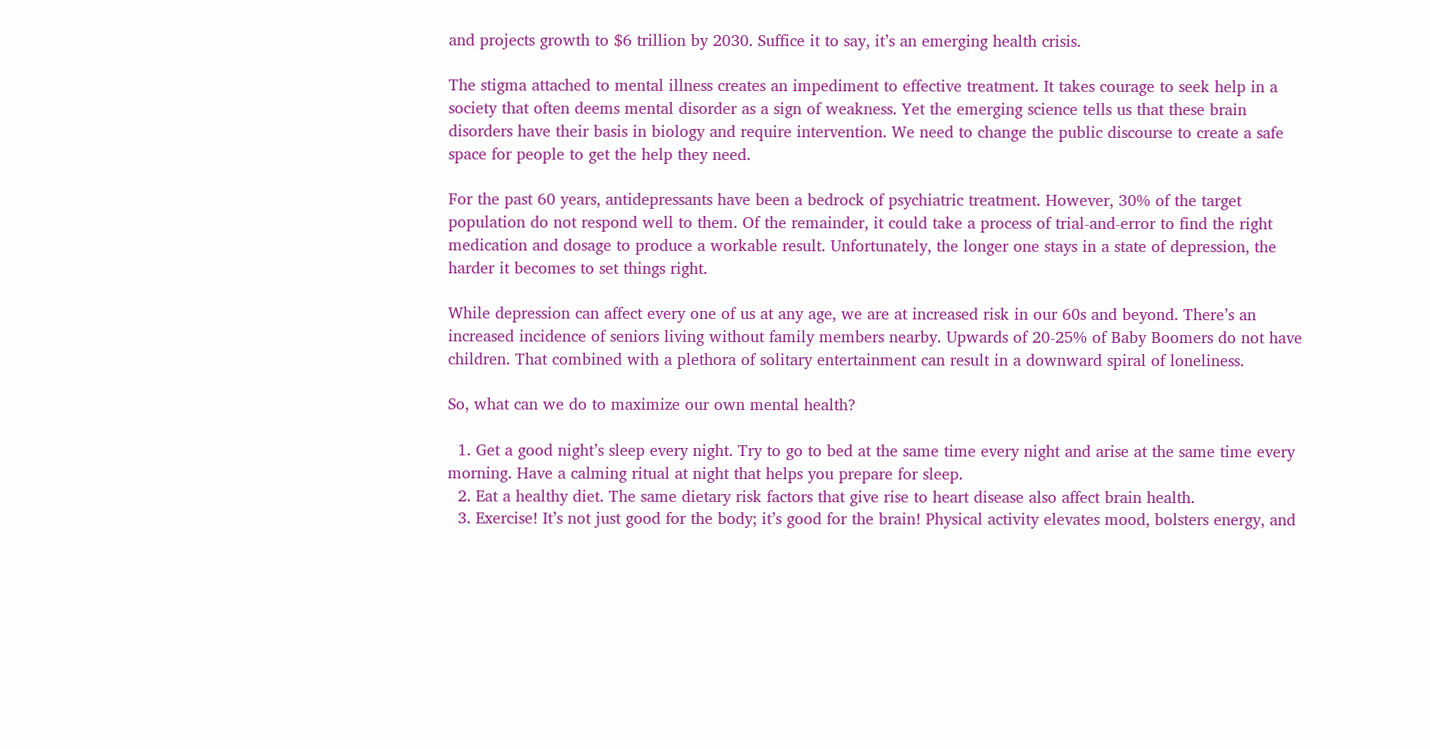and projects growth to $6 trillion by 2030. Suffice it to say, it’s an emerging health crisis.

The stigma attached to mental illness creates an impediment to effective treatment. It takes courage to seek help in a society that often deems mental disorder as a sign of weakness. Yet the emerging science tells us that these brain disorders have their basis in biology and require intervention. We need to change the public discourse to create a safe space for people to get the help they need.

For the past 60 years, antidepressants have been a bedrock of psychiatric treatment. However, 30% of the target population do not respond well to them. Of the remainder, it could take a process of trial-and-error to find the right medication and dosage to produce a workable result. Unfortunately, the longer one stays in a state of depression, the harder it becomes to set things right.

While depression can affect every one of us at any age, we are at increased risk in our 60s and beyond. There’s an increased incidence of seniors living without family members nearby. Upwards of 20-25% of Baby Boomers do not have children. That combined with a plethora of solitary entertainment can result in a downward spiral of loneliness.

So, what can we do to maximize our own mental health?

  1. Get a good night’s sleep every night. Try to go to bed at the same time every night and arise at the same time every morning. Have a calming ritual at night that helps you prepare for sleep.
  2. Eat a healthy diet. The same dietary risk factors that give rise to heart disease also affect brain health.
  3. Exercise! It’s not just good for the body; it’s good for the brain! Physical activity elevates mood, bolsters energy, and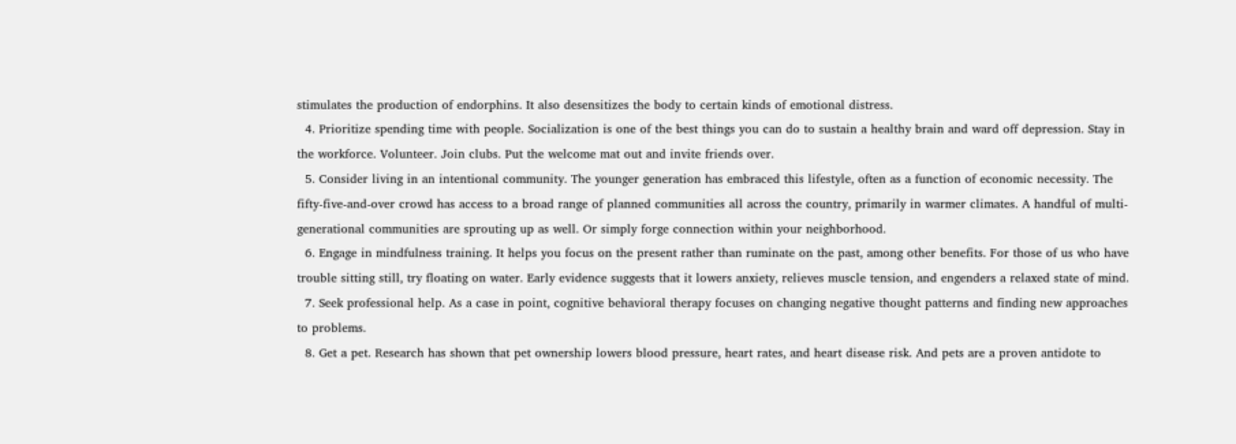stimulates the production of endorphins. It also desensitizes the body to certain kinds of emotional distress.
  4. Prioritize spending time with people. Socialization is one of the best things you can do to sustain a healthy brain and ward off depression. Stay in the workforce. Volunteer. Join clubs. Put the welcome mat out and invite friends over.
  5. Consider living in an intentional community. The younger generation has embraced this lifestyle, often as a function of economic necessity. The fifty-five-and-over crowd has access to a broad range of planned communities all across the country, primarily in warmer climates. A handful of multi-generational communities are sprouting up as well. Or simply forge connection within your neighborhood.
  6. Engage in mindfulness training. It helps you focus on the present rather than ruminate on the past, among other benefits. For those of us who have trouble sitting still, try floating on water. Early evidence suggests that it lowers anxiety, relieves muscle tension, and engenders a relaxed state of mind.
  7. Seek professional help. As a case in point, cognitive behavioral therapy focuses on changing negative thought patterns and finding new approaches to problems.
  8. Get a pet. Research has shown that pet ownership lowers blood pressure, heart rates, and heart disease risk. And pets are a proven antidote to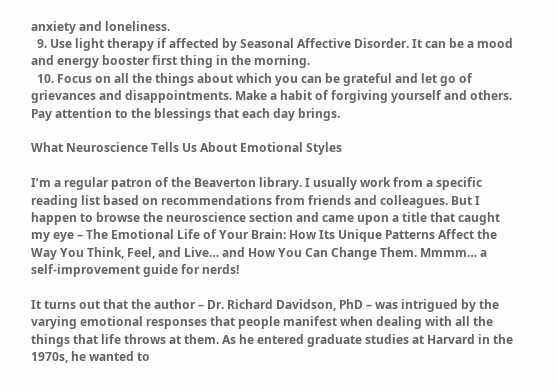anxiety and loneliness.
  9. Use light therapy if affected by Seasonal Affective Disorder. It can be a mood and energy booster first thing in the morning.
  10. Focus on all the things about which you can be grateful and let go of grievances and disappointments. Make a habit of forgiving yourself and others. Pay attention to the blessings that each day brings.

What Neuroscience Tells Us About Emotional Styles

I’m a regular patron of the Beaverton library. I usually work from a specific reading list based on recommendations from friends and colleagues. But I happen to browse the neuroscience section and came upon a title that caught my eye – The Emotional Life of Your Brain: How Its Unique Patterns Affect the Way You Think, Feel, and Live… and How You Can Change Them. Mmmm… a self-improvement guide for nerds!

It turns out that the author – Dr. Richard Davidson, PhD – was intrigued by the varying emotional responses that people manifest when dealing with all the things that life throws at them. As he entered graduate studies at Harvard in the 1970s, he wanted to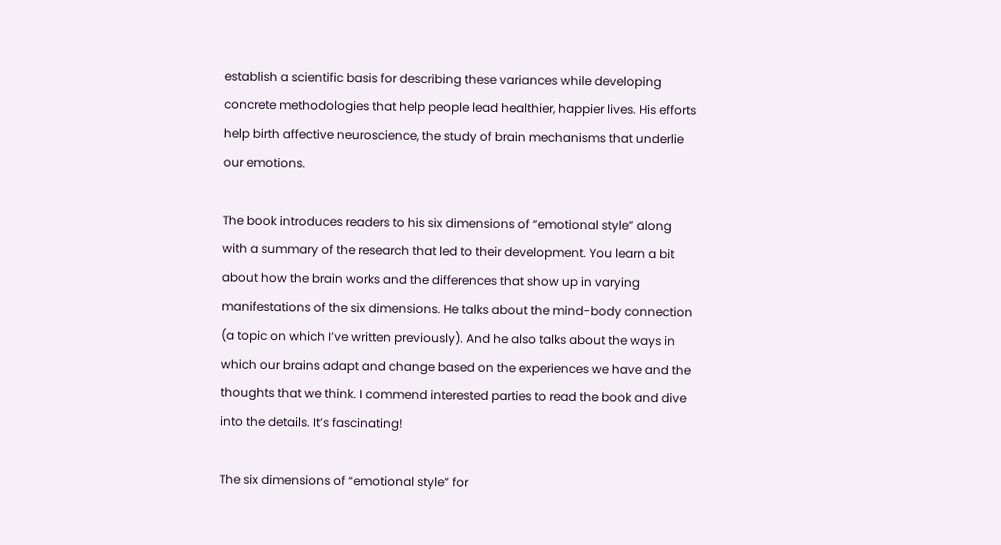establish a scientific basis for describing these variances while developing concrete methodologies that help people lead healthier, happier lives. His efforts help birth affective neuroscience, the study of brain mechanisms that underlie our emotions.

The book introduces readers to his six dimensions of “emotional style” along with a summary of the research that led to their development. You learn a bit about how the brain works and the differences that show up in varying manifestations of the six dimensions. He talks about the mind-body connection (a topic on which I’ve written previously). And he also talks about the ways in which our brains adapt and change based on the experiences we have and the thoughts that we think. I commend interested parties to read the book and dive into the details. It’s fascinating!

The six dimensions of “emotional style” for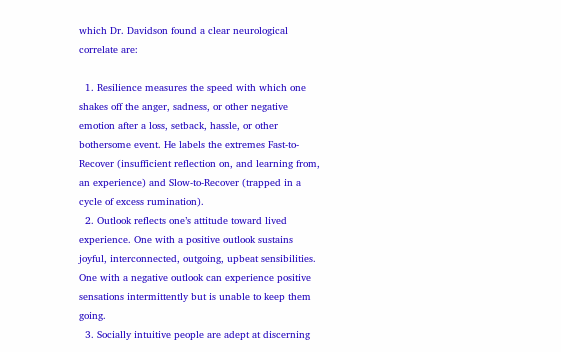which Dr. Davidson found a clear neurological correlate are:

  1. Resilience measures the speed with which one shakes off the anger, sadness, or other negative emotion after a loss, setback, hassle, or other bothersome event. He labels the extremes Fast-to-Recover (insufficient reflection on, and learning from, an experience) and Slow-to-Recover (trapped in a cycle of excess rumination).
  2. Outlook reflects one’s attitude toward lived experience. One with a positive outlook sustains joyful, interconnected, outgoing, upbeat sensibilities. One with a negative outlook can experience positive sensations intermittently but is unable to keep them going.
  3. Socially intuitive people are adept at discerning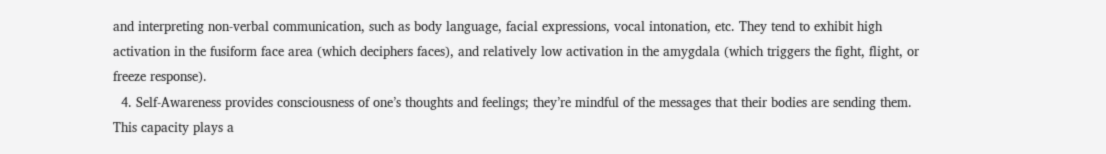and interpreting non-verbal communication, such as body language, facial expressions, vocal intonation, etc. They tend to exhibit high activation in the fusiform face area (which deciphers faces), and relatively low activation in the amygdala (which triggers the fight, flight, or freeze response).
  4. Self-Awareness provides consciousness of one’s thoughts and feelings; they’re mindful of the messages that their bodies are sending them. This capacity plays a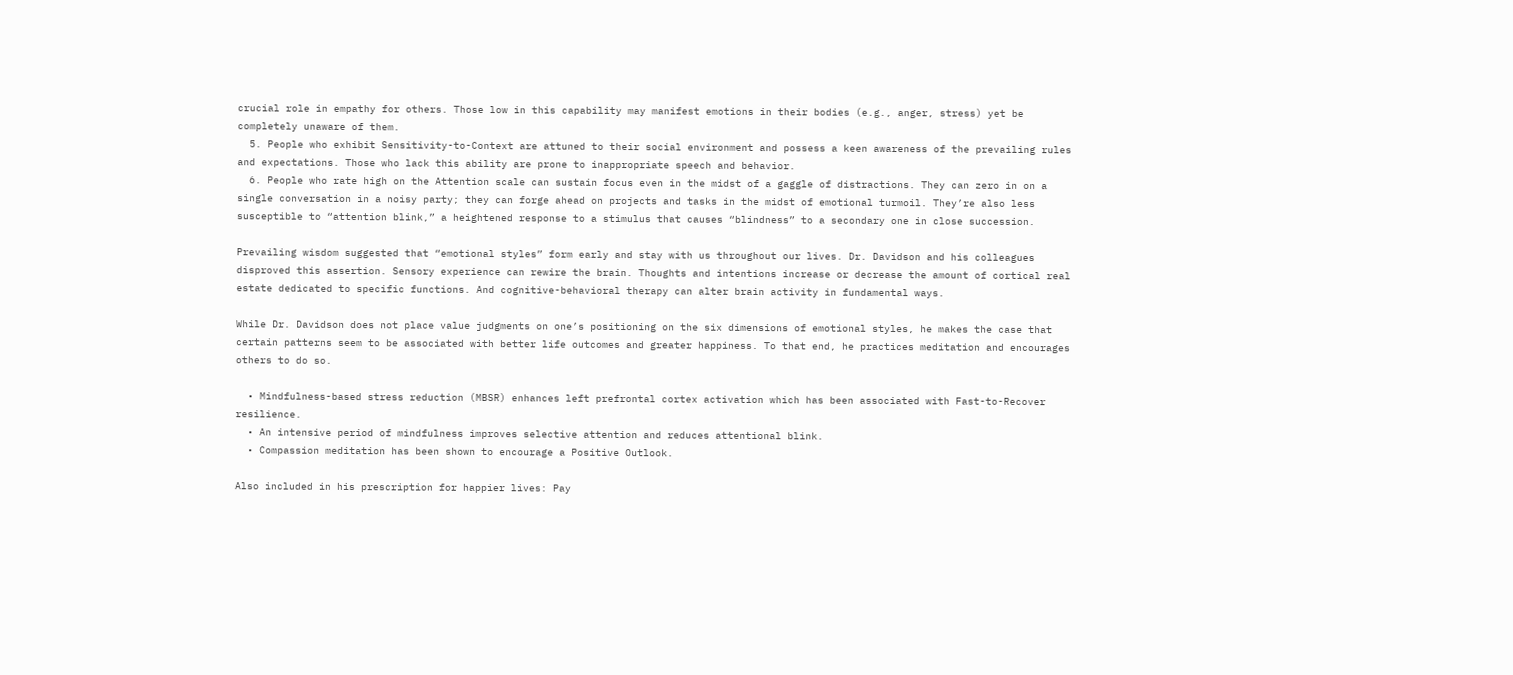crucial role in empathy for others. Those low in this capability may manifest emotions in their bodies (e.g., anger, stress) yet be completely unaware of them.
  5. People who exhibit Sensitivity-to-Context are attuned to their social environment and possess a keen awareness of the prevailing rules and expectations. Those who lack this ability are prone to inappropriate speech and behavior.
  6. People who rate high on the Attention scale can sustain focus even in the midst of a gaggle of distractions. They can zero in on a single conversation in a noisy party; they can forge ahead on projects and tasks in the midst of emotional turmoil. They’re also less susceptible to “attention blink,” a heightened response to a stimulus that causes “blindness” to a secondary one in close succession.

Prevailing wisdom suggested that “emotional styles” form early and stay with us throughout our lives. Dr. Davidson and his colleagues disproved this assertion. Sensory experience can rewire the brain. Thoughts and intentions increase or decrease the amount of cortical real estate dedicated to specific functions. And cognitive-behavioral therapy can alter brain activity in fundamental ways.

While Dr. Davidson does not place value judgments on one’s positioning on the six dimensions of emotional styles, he makes the case that certain patterns seem to be associated with better life outcomes and greater happiness. To that end, he practices meditation and encourages others to do so.

  • Mindfulness-based stress reduction (MBSR) enhances left prefrontal cortex activation which has been associated with Fast-to-Recover resilience.
  • An intensive period of mindfulness improves selective attention and reduces attentional blink.
  • Compassion meditation has been shown to encourage a Positive Outlook.

Also included in his prescription for happier lives: Pay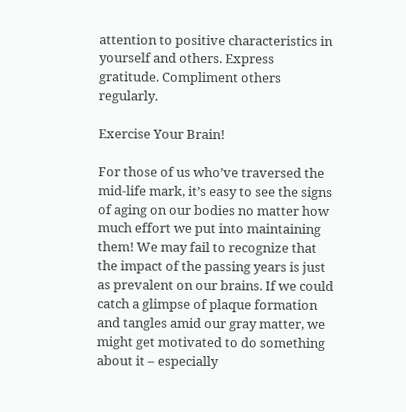attention to positive characteristics in yourself and others. Express gratitude. Compliment others regularly.

Exercise Your Brain!

For those of us who’ve traversed the mid-life mark, it’s easy to see the signs of aging on our bodies no matter how much effort we put into maintaining them! We may fail to recognize that the impact of the passing years is just as prevalent on our brains. If we could catch a glimpse of plaque formation and tangles amid our gray matter, we might get motivated to do something about it – especially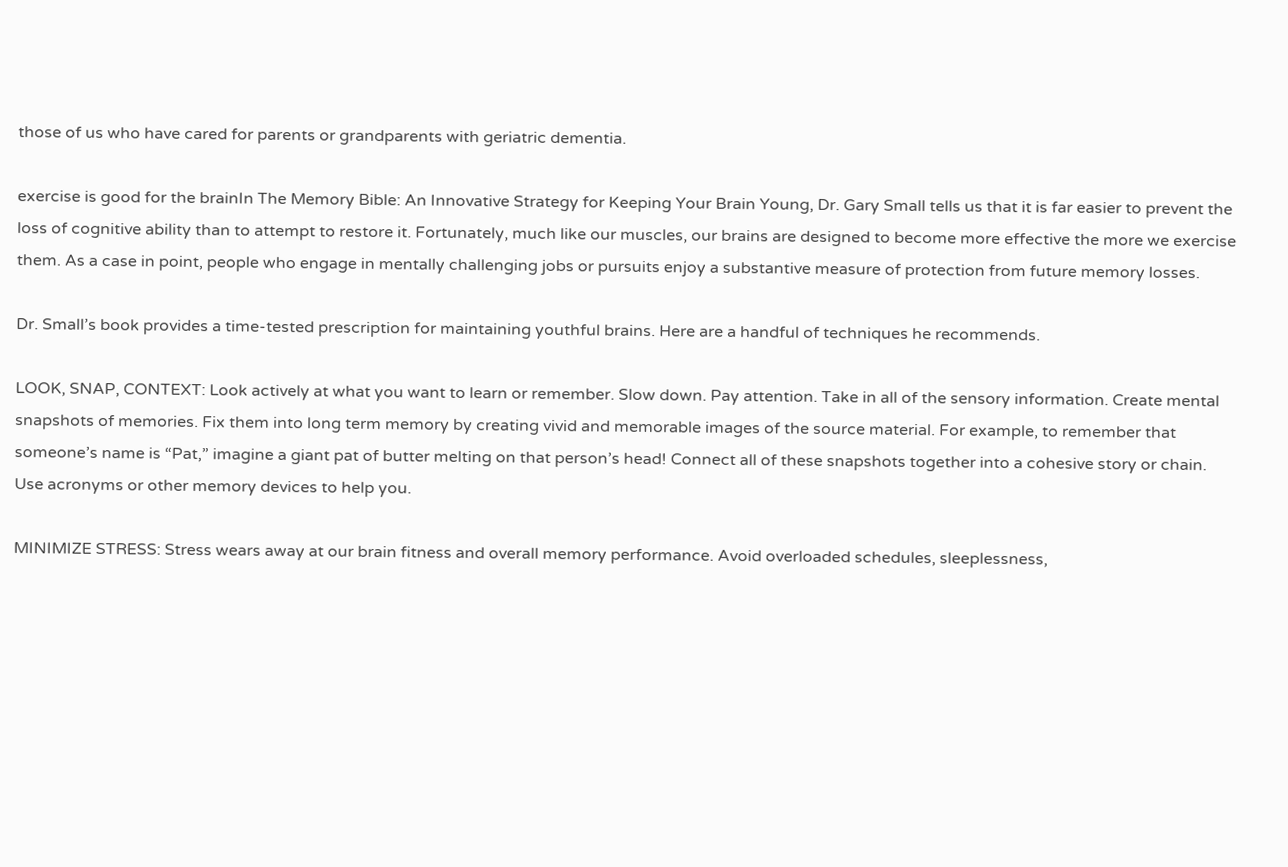those of us who have cared for parents or grandparents with geriatric dementia.

exercise is good for the brainIn The Memory Bible: An Innovative Strategy for Keeping Your Brain Young, Dr. Gary Small tells us that it is far easier to prevent the loss of cognitive ability than to attempt to restore it. Fortunately, much like our muscles, our brains are designed to become more effective the more we exercise them. As a case in point, people who engage in mentally challenging jobs or pursuits enjoy a substantive measure of protection from future memory losses.

Dr. Small’s book provides a time-tested prescription for maintaining youthful brains. Here are a handful of techniques he recommends.

LOOK, SNAP, CONTEXT: Look actively at what you want to learn or remember. Slow down. Pay attention. Take in all of the sensory information. Create mental snapshots of memories. Fix them into long term memory by creating vivid and memorable images of the source material. For example, to remember that someone’s name is “Pat,” imagine a giant pat of butter melting on that person’s head! Connect all of these snapshots together into a cohesive story or chain. Use acronyms or other memory devices to help you.

MINIMIZE STRESS: Stress wears away at our brain fitness and overall memory performance. Avoid overloaded schedules, sleeplessness,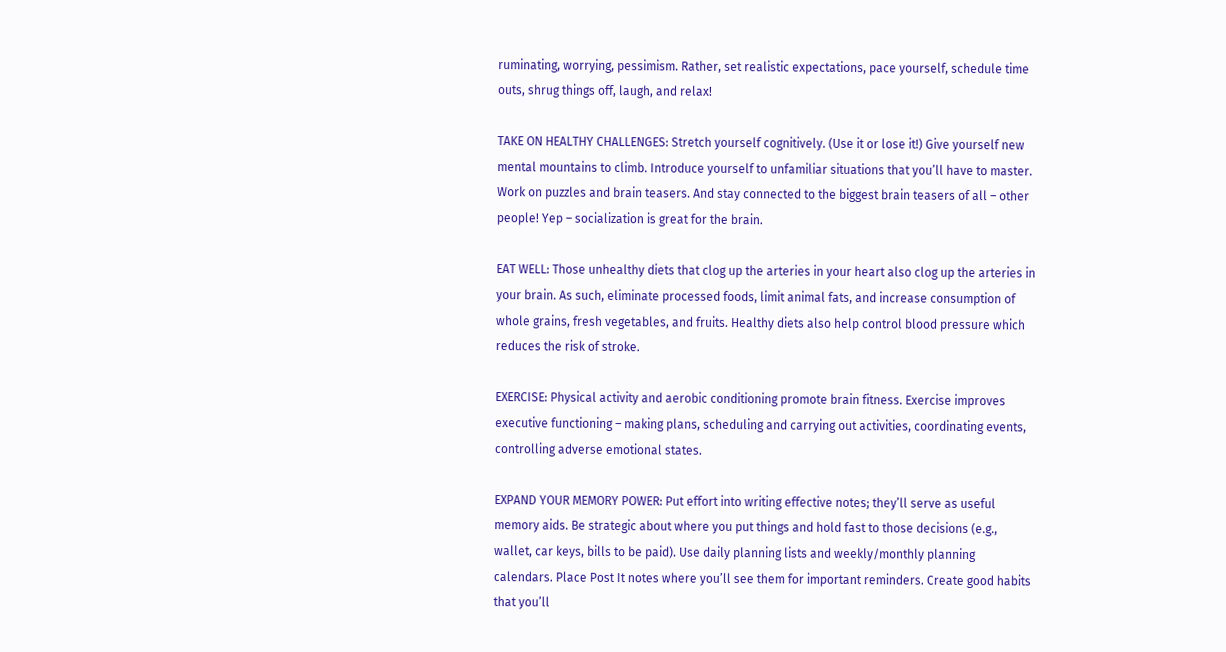ruminating, worrying, pessimism. Rather, set realistic expectations, pace yourself, schedule time outs, shrug things off, laugh, and relax!

TAKE ON HEALTHY CHALLENGES: Stretch yourself cognitively. (Use it or lose it!) Give yourself new mental mountains to climb. Introduce yourself to unfamiliar situations that you’ll have to master. Work on puzzles and brain teasers. And stay connected to the biggest brain teasers of all – other people! Yep – socialization is great for the brain.

EAT WELL: Those unhealthy diets that clog up the arteries in your heart also clog up the arteries in your brain. As such, eliminate processed foods, limit animal fats, and increase consumption of whole grains, fresh vegetables, and fruits. Healthy diets also help control blood pressure which reduces the risk of stroke.

EXERCISE: Physical activity and aerobic conditioning promote brain fitness. Exercise improves executive functioning – making plans, scheduling and carrying out activities, coordinating events, controlling adverse emotional states.

EXPAND YOUR MEMORY POWER: Put effort into writing effective notes; they’ll serve as useful memory aids. Be strategic about where you put things and hold fast to those decisions (e.g., wallet, car keys, bills to be paid). Use daily planning lists and weekly/monthly planning calendars. Place Post It notes where you’ll see them for important reminders. Create good habits that you’ll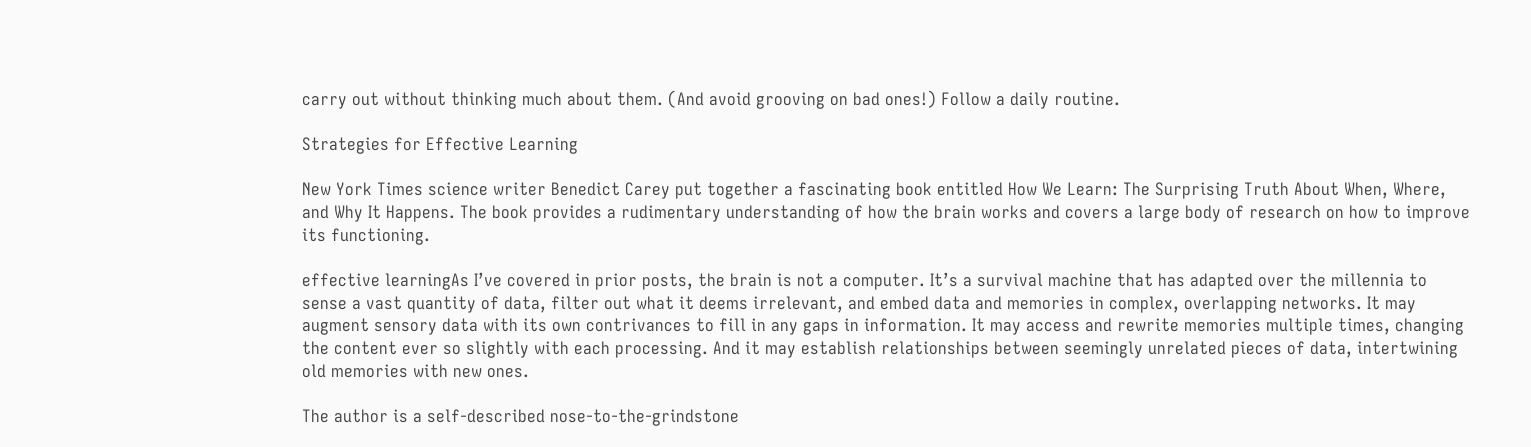carry out without thinking much about them. (And avoid grooving on bad ones!) Follow a daily routine.

Strategies for Effective Learning

New York Times science writer Benedict Carey put together a fascinating book entitled How We Learn: The Surprising Truth About When, Where, and Why It Happens. The book provides a rudimentary understanding of how the brain works and covers a large body of research on how to improve its functioning.

effective learningAs I’ve covered in prior posts, the brain is not a computer. It’s a survival machine that has adapted over the millennia to sense a vast quantity of data, filter out what it deems irrelevant, and embed data and memories in complex, overlapping networks. It may augment sensory data with its own contrivances to fill in any gaps in information. It may access and rewrite memories multiple times, changing the content ever so slightly with each processing. And it may establish relationships between seemingly unrelated pieces of data, intertwining old memories with new ones.

The author is a self-described nose-to-the-grindstone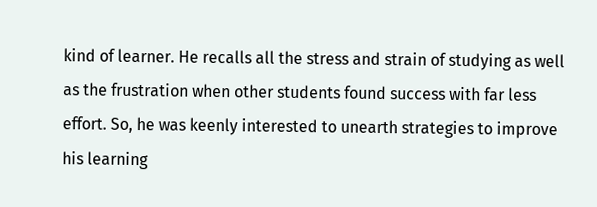kind of learner. He recalls all the stress and strain of studying as well as the frustration when other students found success with far less effort. So, he was keenly interested to unearth strategies to improve his learning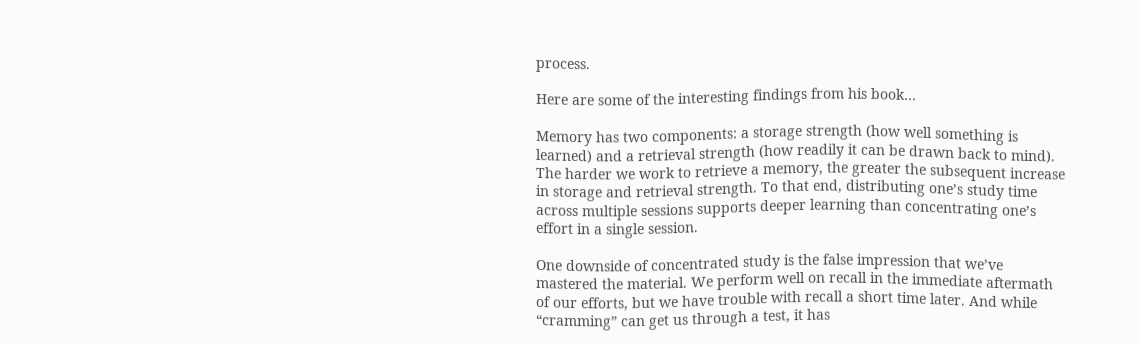process.

Here are some of the interesting findings from his book…

Memory has two components: a storage strength (how well something is learned) and a retrieval strength (how readily it can be drawn back to mind). The harder we work to retrieve a memory, the greater the subsequent increase in storage and retrieval strength. To that end, distributing one’s study time across multiple sessions supports deeper learning than concentrating one’s effort in a single session.

One downside of concentrated study is the false impression that we’ve mastered the material. We perform well on recall in the immediate aftermath of our efforts, but we have trouble with recall a short time later. And while “cramming” can get us through a test, it has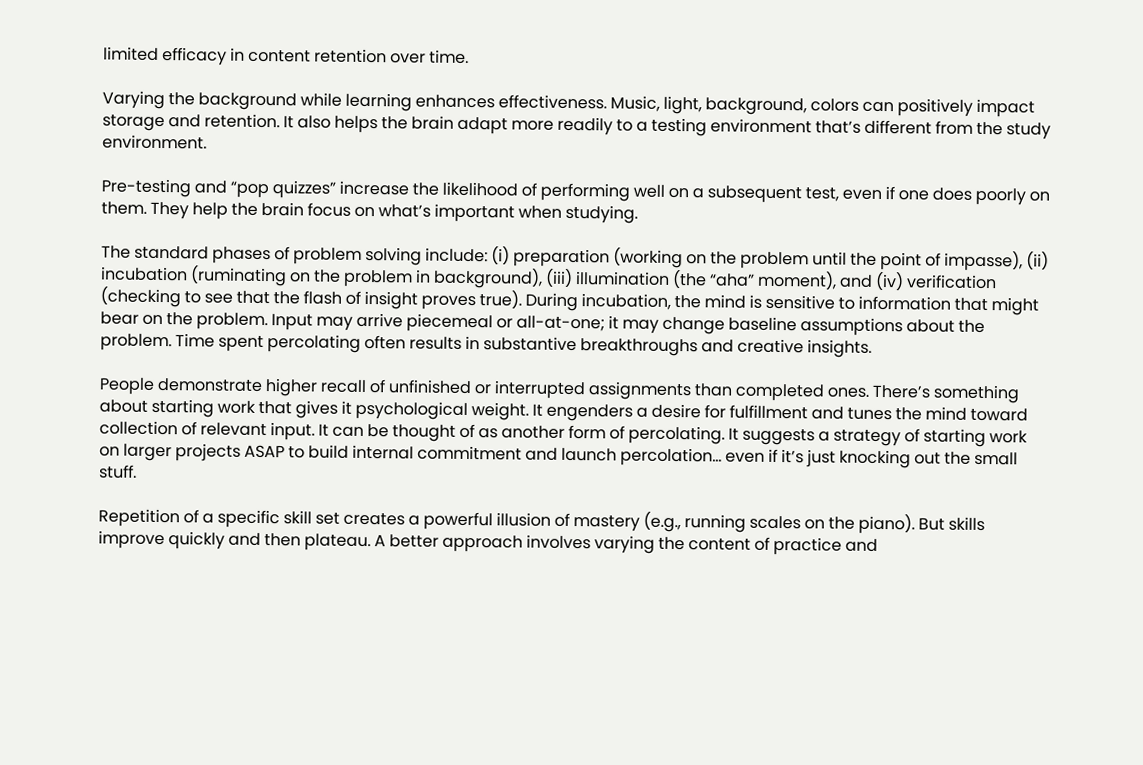limited efficacy in content retention over time.

Varying the background while learning enhances effectiveness. Music, light, background, colors can positively impact storage and retention. It also helps the brain adapt more readily to a testing environment that’s different from the study environment.

Pre-testing and “pop quizzes” increase the likelihood of performing well on a subsequent test, even if one does poorly on them. They help the brain focus on what’s important when studying.

The standard phases of problem solving include: (i) preparation (working on the problem until the point of impasse), (ii) incubation (ruminating on the problem in background), (iii) illumination (the “aha” moment), and (iv) verification (checking to see that the flash of insight proves true). During incubation, the mind is sensitive to information that might bear on the problem. Input may arrive piecemeal or all-at-one; it may change baseline assumptions about the problem. Time spent percolating often results in substantive breakthroughs and creative insights.

People demonstrate higher recall of unfinished or interrupted assignments than completed ones. There’s something about starting work that gives it psychological weight. It engenders a desire for fulfillment and tunes the mind toward collection of relevant input. It can be thought of as another form of percolating. It suggests a strategy of starting work on larger projects ASAP to build internal commitment and launch percolation… even if it’s just knocking out the small stuff.

Repetition of a specific skill set creates a powerful illusion of mastery (e.g., running scales on the piano). But skills improve quickly and then plateau. A better approach involves varying the content of practice and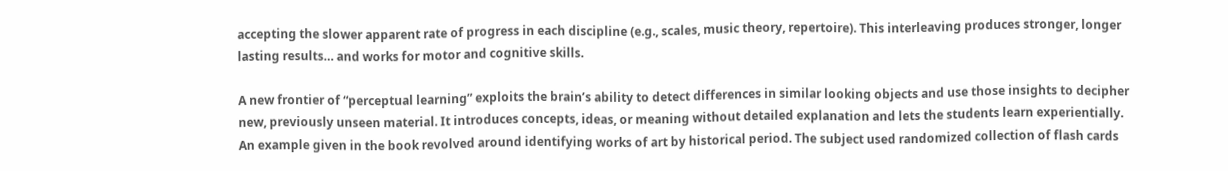accepting the slower apparent rate of progress in each discipline (e.g., scales, music theory, repertoire). This interleaving produces stronger, longer lasting results… and works for motor and cognitive skills.

A new frontier of “perceptual learning” exploits the brain’s ability to detect differences in similar looking objects and use those insights to decipher new, previously unseen material. It introduces concepts, ideas, or meaning without detailed explanation and lets the students learn experientially. An example given in the book revolved around identifying works of art by historical period. The subject used randomized collection of flash cards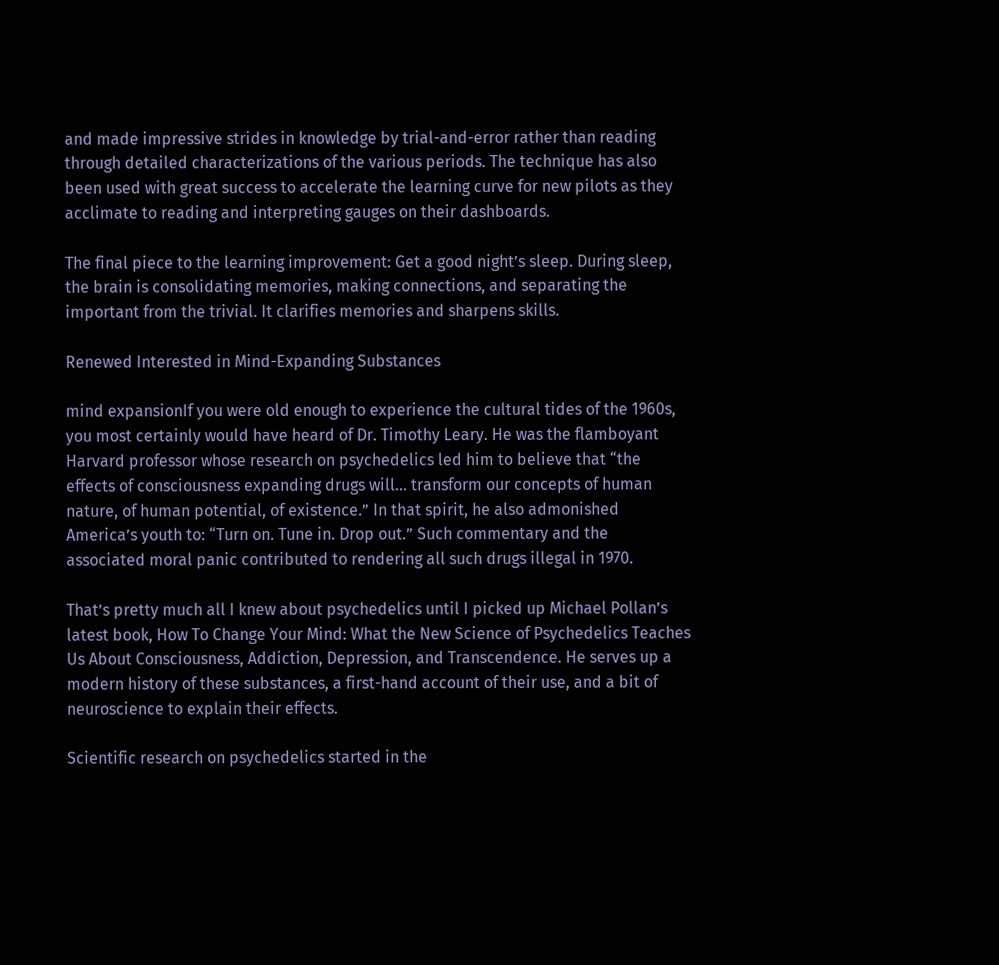and made impressive strides in knowledge by trial-and-error rather than reading through detailed characterizations of the various periods. The technique has also been used with great success to accelerate the learning curve for new pilots as they acclimate to reading and interpreting gauges on their dashboards.

The final piece to the learning improvement: Get a good night’s sleep. During sleep, the brain is consolidating memories, making connections, and separating the important from the trivial. It clarifies memories and sharpens skills.

Renewed Interested in Mind-Expanding Substances

mind expansionIf you were old enough to experience the cultural tides of the 1960s, you most certainly would have heard of Dr. Timothy Leary. He was the flamboyant Harvard professor whose research on psychedelics led him to believe that “the effects of consciousness expanding drugs will… transform our concepts of human nature, of human potential, of existence.” In that spirit, he also admonished America’s youth to: “Turn on. Tune in. Drop out.” Such commentary and the associated moral panic contributed to rendering all such drugs illegal in 1970.

That’s pretty much all I knew about psychedelics until I picked up Michael Pollan’s latest book, How To Change Your Mind: What the New Science of Psychedelics Teaches Us About Consciousness, Addiction, Depression, and Transcendence. He serves up a modern history of these substances, a first-hand account of their use, and a bit of neuroscience to explain their effects.

Scientific research on psychedelics started in the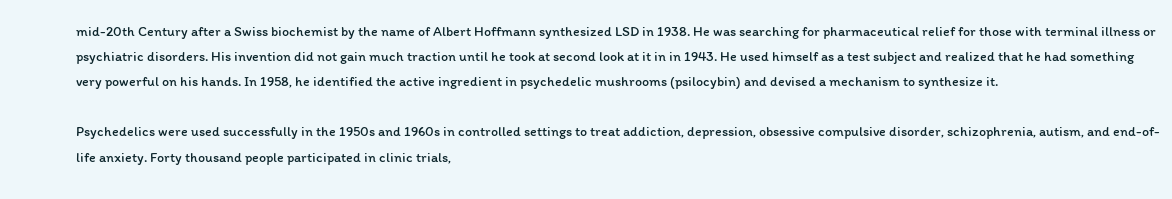mid-20th Century after a Swiss biochemist by the name of Albert Hoffmann synthesized LSD in 1938. He was searching for pharmaceutical relief for those with terminal illness or psychiatric disorders. His invention did not gain much traction until he took at second look at it in in 1943. He used himself as a test subject and realized that he had something very powerful on his hands. In 1958, he identified the active ingredient in psychedelic mushrooms (psilocybin) and devised a mechanism to synthesize it.

Psychedelics were used successfully in the 1950s and 1960s in controlled settings to treat addiction, depression, obsessive compulsive disorder, schizophrenia, autism, and end-of-life anxiety. Forty thousand people participated in clinic trials,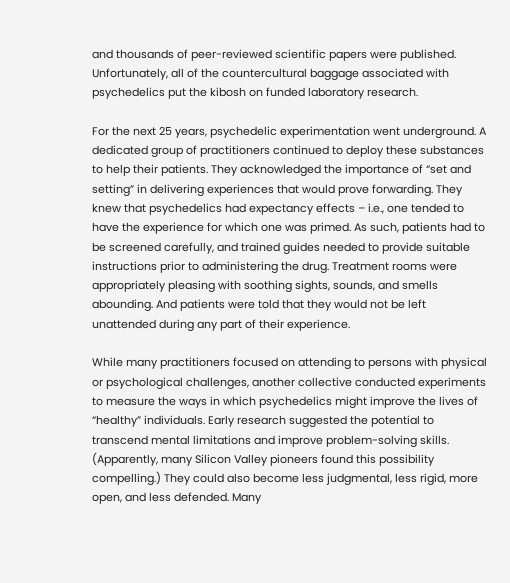and thousands of peer-reviewed scientific papers were published. Unfortunately, all of the countercultural baggage associated with psychedelics put the kibosh on funded laboratory research.

For the next 25 years, psychedelic experimentation went underground. A dedicated group of practitioners continued to deploy these substances to help their patients. They acknowledged the importance of “set and setting” in delivering experiences that would prove forwarding. They knew that psychedelics had expectancy effects – i.e., one tended to have the experience for which one was primed. As such, patients had to be screened carefully, and trained guides needed to provide suitable instructions prior to administering the drug. Treatment rooms were appropriately pleasing with soothing sights, sounds, and smells abounding. And patients were told that they would not be left unattended during any part of their experience.

While many practitioners focused on attending to persons with physical or psychological challenges, another collective conducted experiments to measure the ways in which psychedelics might improve the lives of “healthy” individuals. Early research suggested the potential to transcend mental limitations and improve problem-solving skills. (Apparently, many Silicon Valley pioneers found this possibility compelling.) They could also become less judgmental, less rigid, more open, and less defended. Many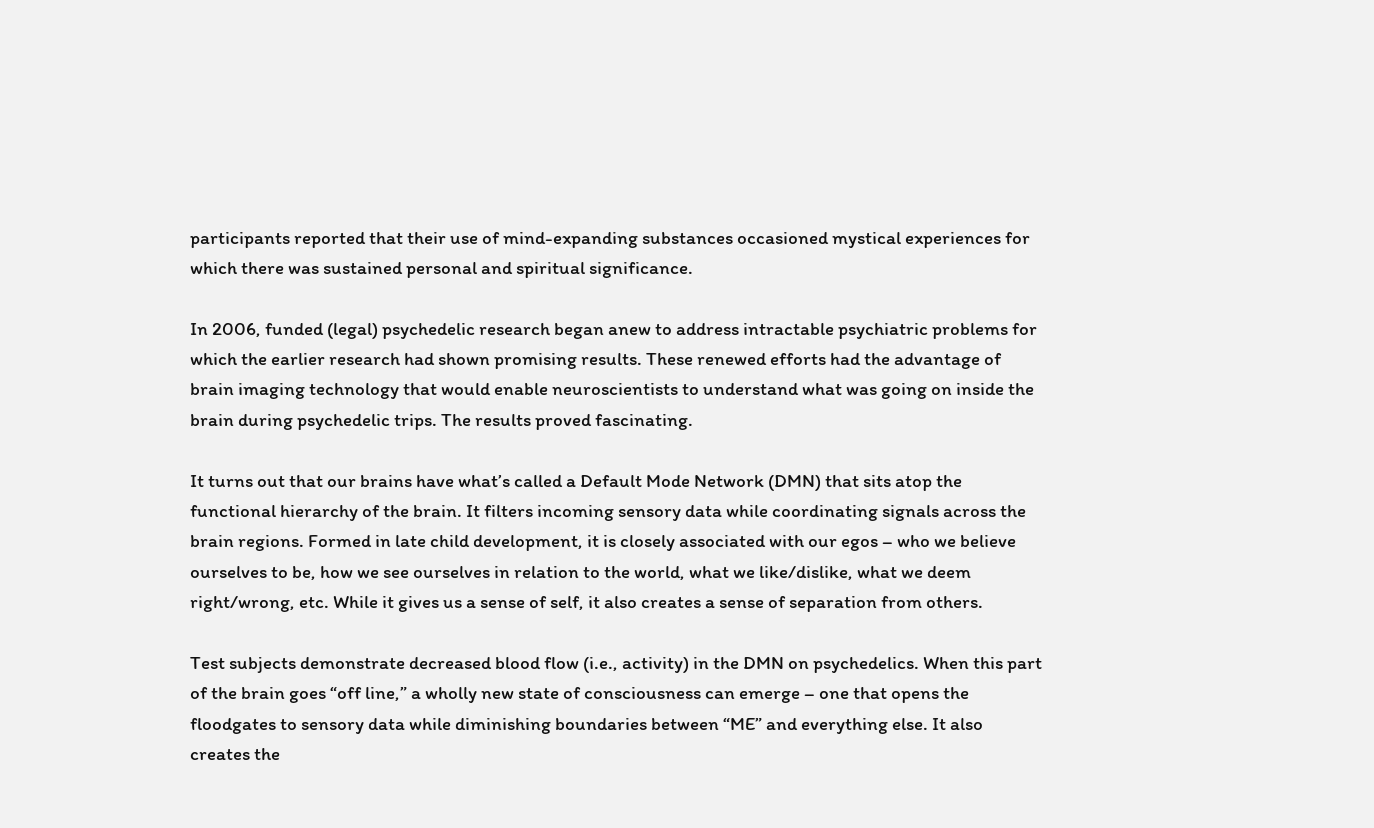participants reported that their use of mind-expanding substances occasioned mystical experiences for which there was sustained personal and spiritual significance.

In 2006, funded (legal) psychedelic research began anew to address intractable psychiatric problems for which the earlier research had shown promising results. These renewed efforts had the advantage of brain imaging technology that would enable neuroscientists to understand what was going on inside the brain during psychedelic trips. The results proved fascinating.

It turns out that our brains have what’s called a Default Mode Network (DMN) that sits atop the functional hierarchy of the brain. It filters incoming sensory data while coordinating signals across the brain regions. Formed in late child development, it is closely associated with our egos – who we believe ourselves to be, how we see ourselves in relation to the world, what we like/dislike, what we deem right/wrong, etc. While it gives us a sense of self, it also creates a sense of separation from others.

Test subjects demonstrate decreased blood flow (i.e., activity) in the DMN on psychedelics. When this part of the brain goes “off line,” a wholly new state of consciousness can emerge – one that opens the floodgates to sensory data while diminishing boundaries between “ME” and everything else. It also creates the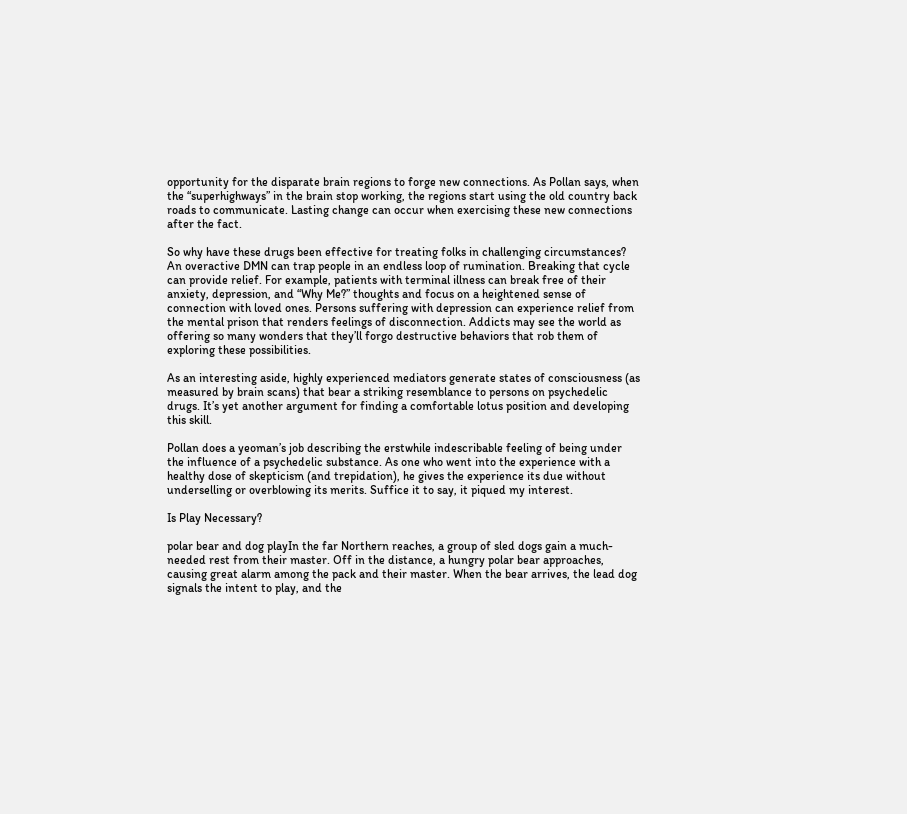opportunity for the disparate brain regions to forge new connections. As Pollan says, when the “superhighways” in the brain stop working, the regions start using the old country back roads to communicate. Lasting change can occur when exercising these new connections after the fact.

So why have these drugs been effective for treating folks in challenging circumstances? An overactive DMN can trap people in an endless loop of rumination. Breaking that cycle can provide relief. For example, patients with terminal illness can break free of their anxiety, depression, and “Why Me?” thoughts and focus on a heightened sense of connection with loved ones. Persons suffering with depression can experience relief from the mental prison that renders feelings of disconnection. Addicts may see the world as offering so many wonders that they’ll forgo destructive behaviors that rob them of exploring these possibilities.

As an interesting aside, highly experienced mediators generate states of consciousness (as measured by brain scans) that bear a striking resemblance to persons on psychedelic drugs. It’s yet another argument for finding a comfortable lotus position and developing this skill.

Pollan does a yeoman’s job describing the erstwhile indescribable feeling of being under the influence of a psychedelic substance. As one who went into the experience with a healthy dose of skepticism (and trepidation), he gives the experience its due without underselling or overblowing its merits. Suffice it to say, it piqued my interest.

Is Play Necessary?

polar bear and dog playIn the far Northern reaches, a group of sled dogs gain a much-needed rest from their master. Off in the distance, a hungry polar bear approaches, causing great alarm among the pack and their master. When the bear arrives, the lead dog signals the intent to play, and the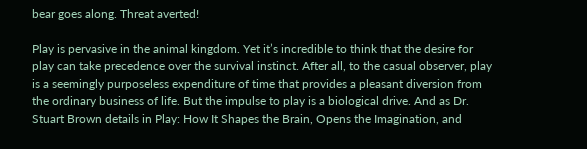bear goes along. Threat averted!

Play is pervasive in the animal kingdom. Yet it’s incredible to think that the desire for play can take precedence over the survival instinct. After all, to the casual observer, play is a seemingly purposeless expenditure of time that provides a pleasant diversion from the ordinary business of life. But the impulse to play is a biological drive. And as Dr. Stuart Brown details in Play: How It Shapes the Brain, Opens the Imagination, and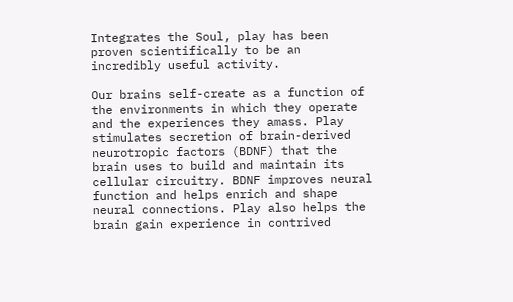Integrates the Soul, play has been proven scientifically to be an incredibly useful activity.

Our brains self-create as a function of the environments in which they operate and the experiences they amass. Play stimulates secretion of brain-derived neurotropic factors (BDNF) that the brain uses to build and maintain its cellular circuitry. BDNF improves neural function and helps enrich and shape neural connections. Play also helps the brain gain experience in contrived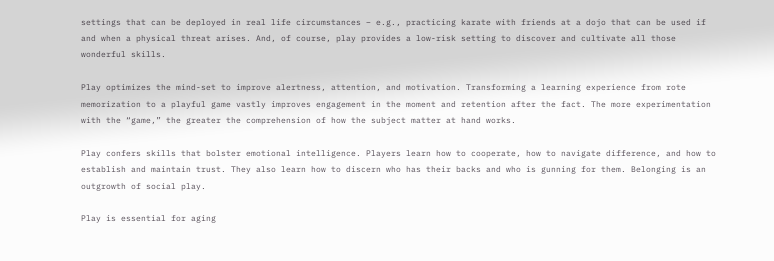settings that can be deployed in real life circumstances – e.g., practicing karate with friends at a dojo that can be used if and when a physical threat arises. And, of course, play provides a low-risk setting to discover and cultivate all those wonderful skills.

Play optimizes the mind-set to improve alertness, attention, and motivation. Transforming a learning experience from rote memorization to a playful game vastly improves engagement in the moment and retention after the fact. The more experimentation with the “game,” the greater the comprehension of how the subject matter at hand works.

Play confers skills that bolster emotional intelligence. Players learn how to cooperate, how to navigate difference, and how to establish and maintain trust. They also learn how to discern who has their backs and who is gunning for them. Belonging is an outgrowth of social play.

Play is essential for aging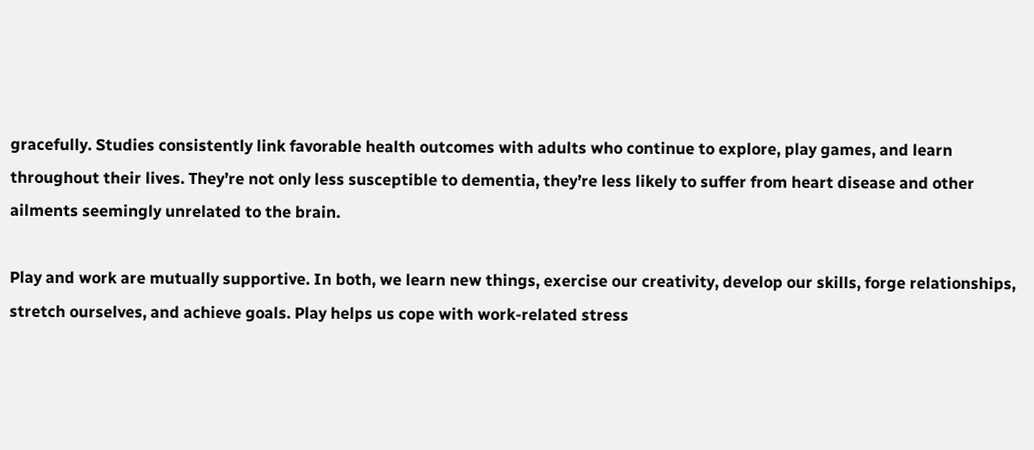gracefully. Studies consistently link favorable health outcomes with adults who continue to explore, play games, and learn throughout their lives. They’re not only less susceptible to dementia, they’re less likely to suffer from heart disease and other ailments seemingly unrelated to the brain.

Play and work are mutually supportive. In both, we learn new things, exercise our creativity, develop our skills, forge relationships, stretch ourselves, and achieve goals. Play helps us cope with work-related stress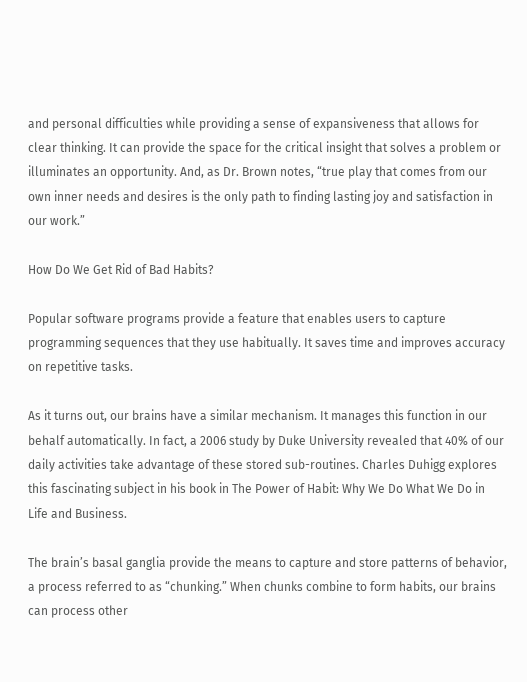and personal difficulties while providing a sense of expansiveness that allows for clear thinking. It can provide the space for the critical insight that solves a problem or illuminates an opportunity. And, as Dr. Brown notes, “true play that comes from our own inner needs and desires is the only path to finding lasting joy and satisfaction in our work.”

How Do We Get Rid of Bad Habits?

Popular software programs provide a feature that enables users to capture programming sequences that they use habitually. It saves time and improves accuracy on repetitive tasks.

As it turns out, our brains have a similar mechanism. It manages this function in our behalf automatically. In fact, a 2006 study by Duke University revealed that 40% of our daily activities take advantage of these stored sub-routines. Charles Duhigg explores this fascinating subject in his book in The Power of Habit: Why We Do What We Do in Life and Business.

The brain’s basal ganglia provide the means to capture and store patterns of behavior, a process referred to as “chunking.” When chunks combine to form habits, our brains can process other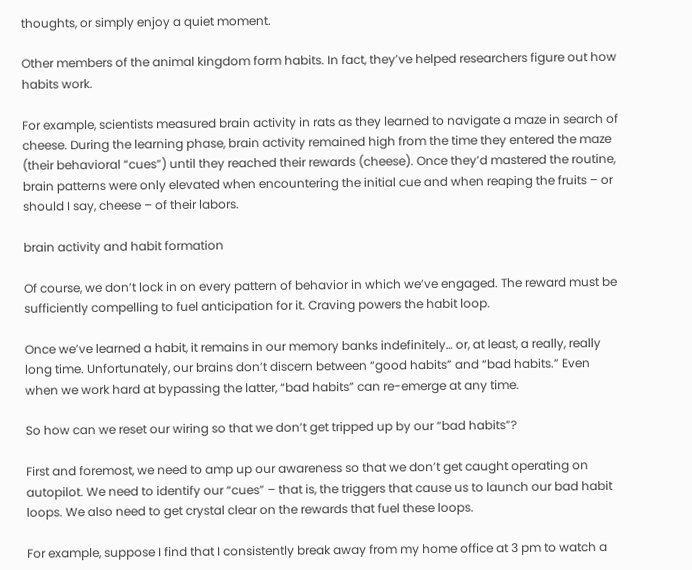thoughts, or simply enjoy a quiet moment.

Other members of the animal kingdom form habits. In fact, they’ve helped researchers figure out how habits work.

For example, scientists measured brain activity in rats as they learned to navigate a maze in search of cheese. During the learning phase, brain activity remained high from the time they entered the maze (their behavioral “cues”) until they reached their rewards (cheese). Once they’d mastered the routine, brain patterns were only elevated when encountering the initial cue and when reaping the fruits – or should I say, cheese – of their labors.

brain activity and habit formation

Of course, we don’t lock in on every pattern of behavior in which we’ve engaged. The reward must be sufficiently compelling to fuel anticipation for it. Craving powers the habit loop.

Once we’ve learned a habit, it remains in our memory banks indefinitely… or, at least, a really, really long time. Unfortunately, our brains don’t discern between “good habits” and “bad habits.” Even when we work hard at bypassing the latter, “bad habits” can re-emerge at any time.

So how can we reset our wiring so that we don’t get tripped up by our “bad habits”?

First and foremost, we need to amp up our awareness so that we don’t get caught operating on autopilot. We need to identify our “cues” – that is, the triggers that cause us to launch our bad habit loops. We also need to get crystal clear on the rewards that fuel these loops.

For example, suppose I find that I consistently break away from my home office at 3 pm to watch a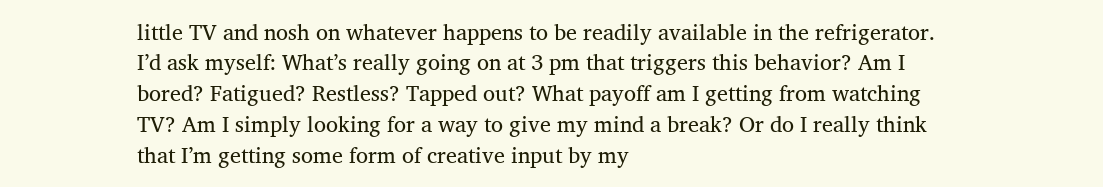little TV and nosh on whatever happens to be readily available in the refrigerator. I’d ask myself: What’s really going on at 3 pm that triggers this behavior? Am I bored? Fatigued? Restless? Tapped out? What payoff am I getting from watching TV? Am I simply looking for a way to give my mind a break? Or do I really think that I’m getting some form of creative input by my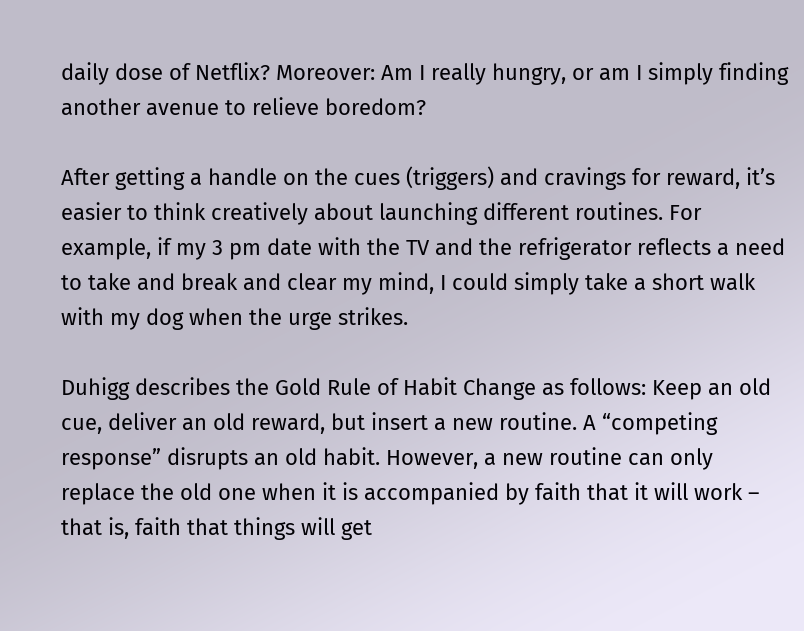daily dose of Netflix? Moreover: Am I really hungry, or am I simply finding another avenue to relieve boredom?

After getting a handle on the cues (triggers) and cravings for reward, it’s easier to think creatively about launching different routines. For example, if my 3 pm date with the TV and the refrigerator reflects a need to take and break and clear my mind, I could simply take a short walk with my dog when the urge strikes.

Duhigg describes the Gold Rule of Habit Change as follows: Keep an old cue, deliver an old reward, but insert a new routine. A “competing response” disrupts an old habit. However, a new routine can only replace the old one when it is accompanied by faith that it will work – that is, faith that things will get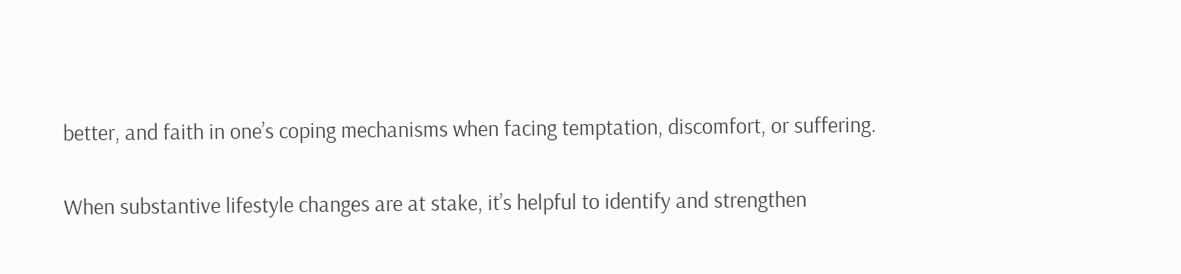better, and faith in one’s coping mechanisms when facing temptation, discomfort, or suffering.

When substantive lifestyle changes are at stake, it’s helpful to identify and strengthen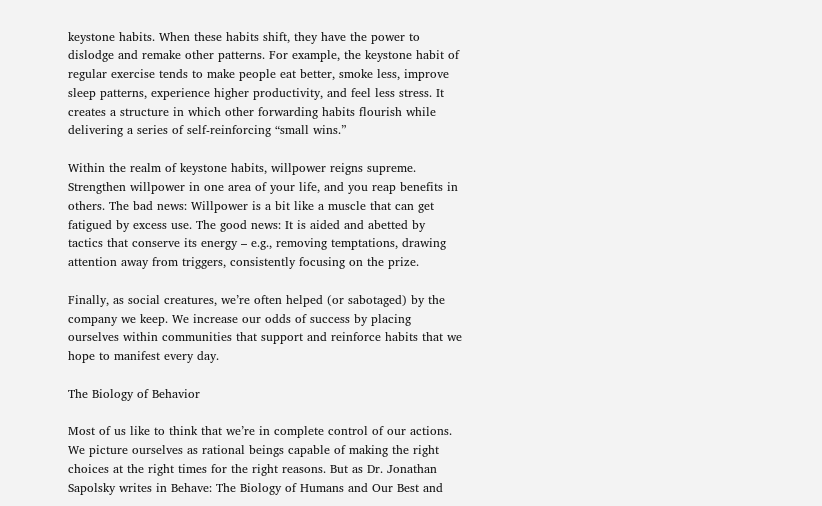keystone habits. When these habits shift, they have the power to dislodge and remake other patterns. For example, the keystone habit of regular exercise tends to make people eat better, smoke less, improve sleep patterns, experience higher productivity, and feel less stress. It creates a structure in which other forwarding habits flourish while delivering a series of self-reinforcing “small wins.”

Within the realm of keystone habits, willpower reigns supreme. Strengthen willpower in one area of your life, and you reap benefits in others. The bad news: Willpower is a bit like a muscle that can get fatigued by excess use. The good news: It is aided and abetted by tactics that conserve its energy – e.g., removing temptations, drawing attention away from triggers, consistently focusing on the prize.

Finally, as social creatures, we’re often helped (or sabotaged) by the company we keep. We increase our odds of success by placing ourselves within communities that support and reinforce habits that we hope to manifest every day.

The Biology of Behavior

Most of us like to think that we’re in complete control of our actions. We picture ourselves as rational beings capable of making the right choices at the right times for the right reasons. But as Dr. Jonathan Sapolsky writes in Behave: The Biology of Humans and Our Best and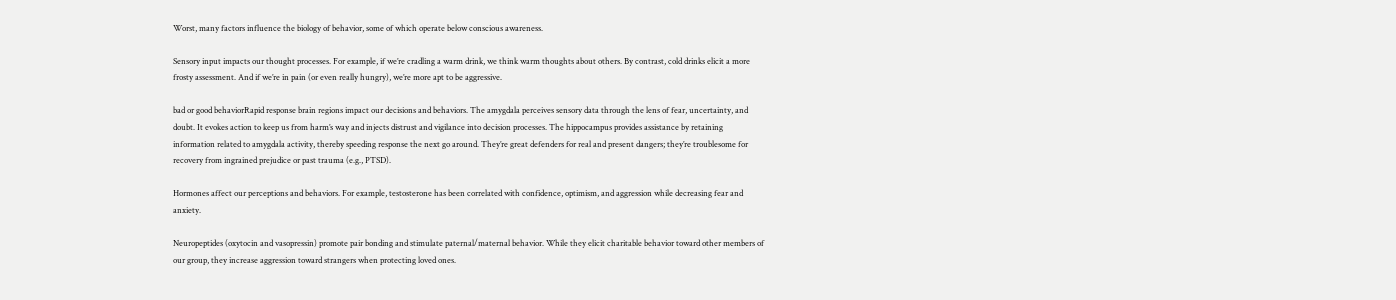Worst, many factors influence the biology of behavior, some of which operate below conscious awareness.

Sensory input impacts our thought processes. For example, if we’re cradling a warm drink, we think warm thoughts about others. By contrast, cold drinks elicit a more frosty assessment. And if we’re in pain (or even really hungry), we’re more apt to be aggressive.

bad or good behaviorRapid response brain regions impact our decisions and behaviors. The amygdala perceives sensory data through the lens of fear, uncertainty, and doubt. It evokes action to keep us from harm’s way and injects distrust and vigilance into decision processes. The hippocampus provides assistance by retaining information related to amygdala activity, thereby speeding response the next go around. They’re great defenders for real and present dangers; they’re troublesome for recovery from ingrained prejudice or past trauma (e.g., PTSD).

Hormones affect our perceptions and behaviors. For example, testosterone has been correlated with confidence, optimism, and aggression while decreasing fear and anxiety.

Neuropeptides (oxytocin and vasopressin) promote pair bonding and stimulate paternal/maternal behavior. While they elicit charitable behavior toward other members of our group, they increase aggression toward strangers when protecting loved ones.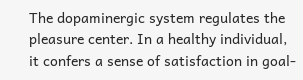The dopaminergic system regulates the pleasure center. In a healthy individual, it confers a sense of satisfaction in goal-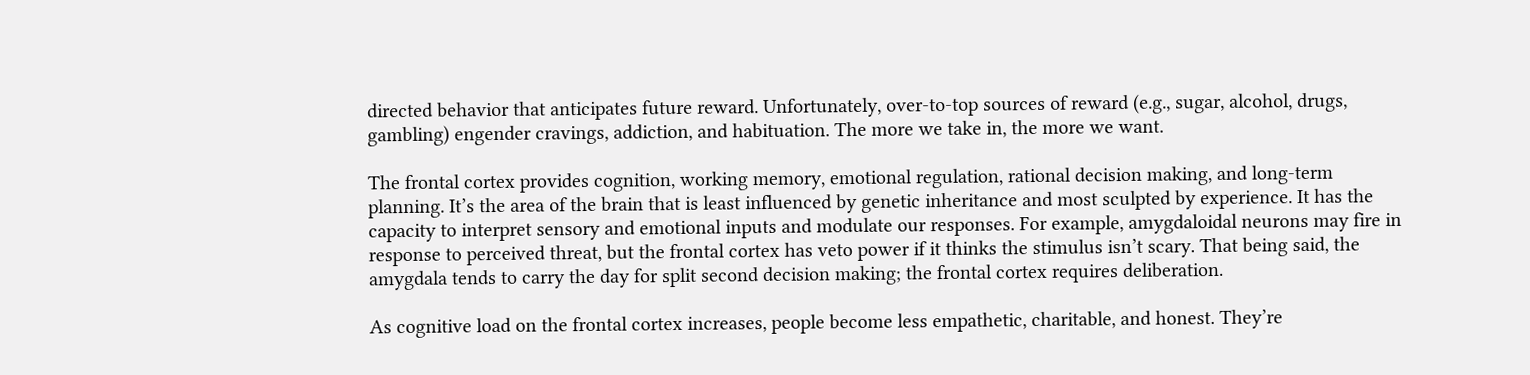directed behavior that anticipates future reward. Unfortunately, over-to-top sources of reward (e.g., sugar, alcohol, drugs, gambling) engender cravings, addiction, and habituation. The more we take in, the more we want.

The frontal cortex provides cognition, working memory, emotional regulation, rational decision making, and long-term planning. It’s the area of the brain that is least influenced by genetic inheritance and most sculpted by experience. It has the capacity to interpret sensory and emotional inputs and modulate our responses. For example, amygdaloidal neurons may fire in response to perceived threat, but the frontal cortex has veto power if it thinks the stimulus isn’t scary. That being said, the amygdala tends to carry the day for split second decision making; the frontal cortex requires deliberation.

As cognitive load on the frontal cortex increases, people become less empathetic, charitable, and honest. They’re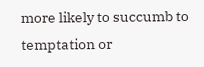more likely to succumb to temptation or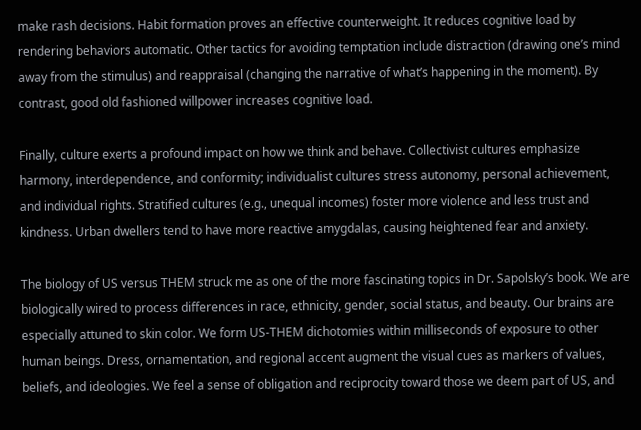make rash decisions. Habit formation proves an effective counterweight. It reduces cognitive load by rendering behaviors automatic. Other tactics for avoiding temptation include distraction (drawing one’s mind away from the stimulus) and reappraisal (changing the narrative of what’s happening in the moment). By contrast, good old fashioned willpower increases cognitive load.

Finally, culture exerts a profound impact on how we think and behave. Collectivist cultures emphasize harmony, interdependence, and conformity; individualist cultures stress autonomy, personal achievement, and individual rights. Stratified cultures (e.g., unequal incomes) foster more violence and less trust and kindness. Urban dwellers tend to have more reactive amygdalas, causing heightened fear and anxiety.

The biology of US versus THEM struck me as one of the more fascinating topics in Dr. Sapolsky’s book. We are biologically wired to process differences in race, ethnicity, gender, social status, and beauty. Our brains are especially attuned to skin color. We form US-THEM dichotomies within milliseconds of exposure to other human beings. Dress, ornamentation, and regional accent augment the visual cues as markers of values, beliefs, and ideologies. We feel a sense of obligation and reciprocity toward those we deem part of US, and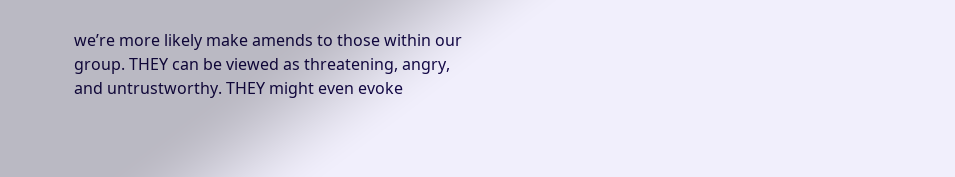we’re more likely make amends to those within our group. THEY can be viewed as threatening, angry, and untrustworthy. THEY might even evoke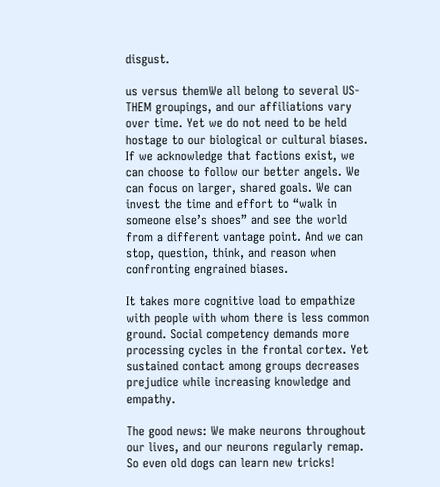disgust.

us versus themWe all belong to several US-THEM groupings, and our affiliations vary over time. Yet we do not need to be held hostage to our biological or cultural biases. If we acknowledge that factions exist, we can choose to follow our better angels. We can focus on larger, shared goals. We can invest the time and effort to “walk in someone else’s shoes” and see the world from a different vantage point. And we can stop, question, think, and reason when confronting engrained biases.

It takes more cognitive load to empathize with people with whom there is less common ground. Social competency demands more processing cycles in the frontal cortex. Yet sustained contact among groups decreases prejudice while increasing knowledge and empathy.

The good news: We make neurons throughout our lives, and our neurons regularly remap. So even old dogs can learn new tricks!